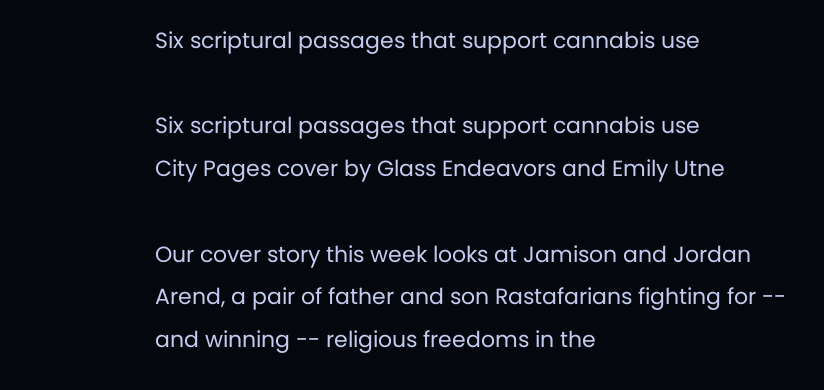Six scriptural passages that support cannabis use

Six scriptural passages that support cannabis use
City Pages cover by Glass Endeavors and Emily Utne

Our cover story this week looks at Jamison and Jordan Arend, a pair of father and son Rastafarians fighting for -- and winning -- religious freedoms in the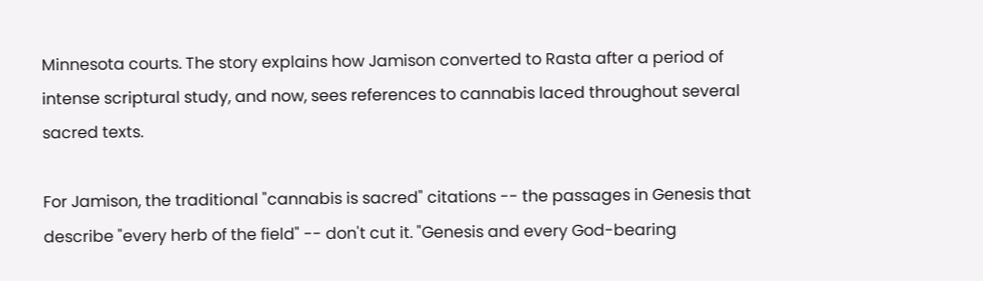Minnesota courts. The story explains how Jamison converted to Rasta after a period of intense scriptural study, and now, sees references to cannabis laced throughout several sacred texts.

For Jamison, the traditional "cannabis is sacred" citations -- the passages in Genesis that describe "every herb of the field" -- don't cut it. "Genesis and every God-bearing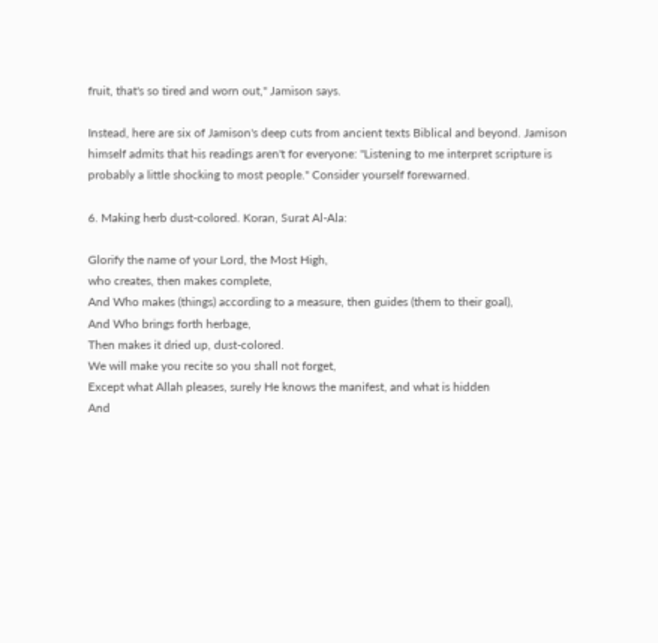fruit, that's so tired and worn out," Jamison says.

Instead, here are six of Jamison's deep cuts from ancient texts Biblical and beyond. Jamison himself admits that his readings aren't for everyone: "Listening to me interpret scripture is probably a little shocking to most people." Consider yourself forewarned.

6. Making herb dust-colored. Koran, Surat Al-Ala:

Glorify the name of your Lord, the Most High,
who creates, then makes complete,
And Who makes (things) according to a measure, then guides (them to their goal),
And Who brings forth herbage,
Then makes it dried up, dust-colored.
We will make you recite so you shall not forget,
Except what Allah pleases, surely He knows the manifest, and what is hidden
And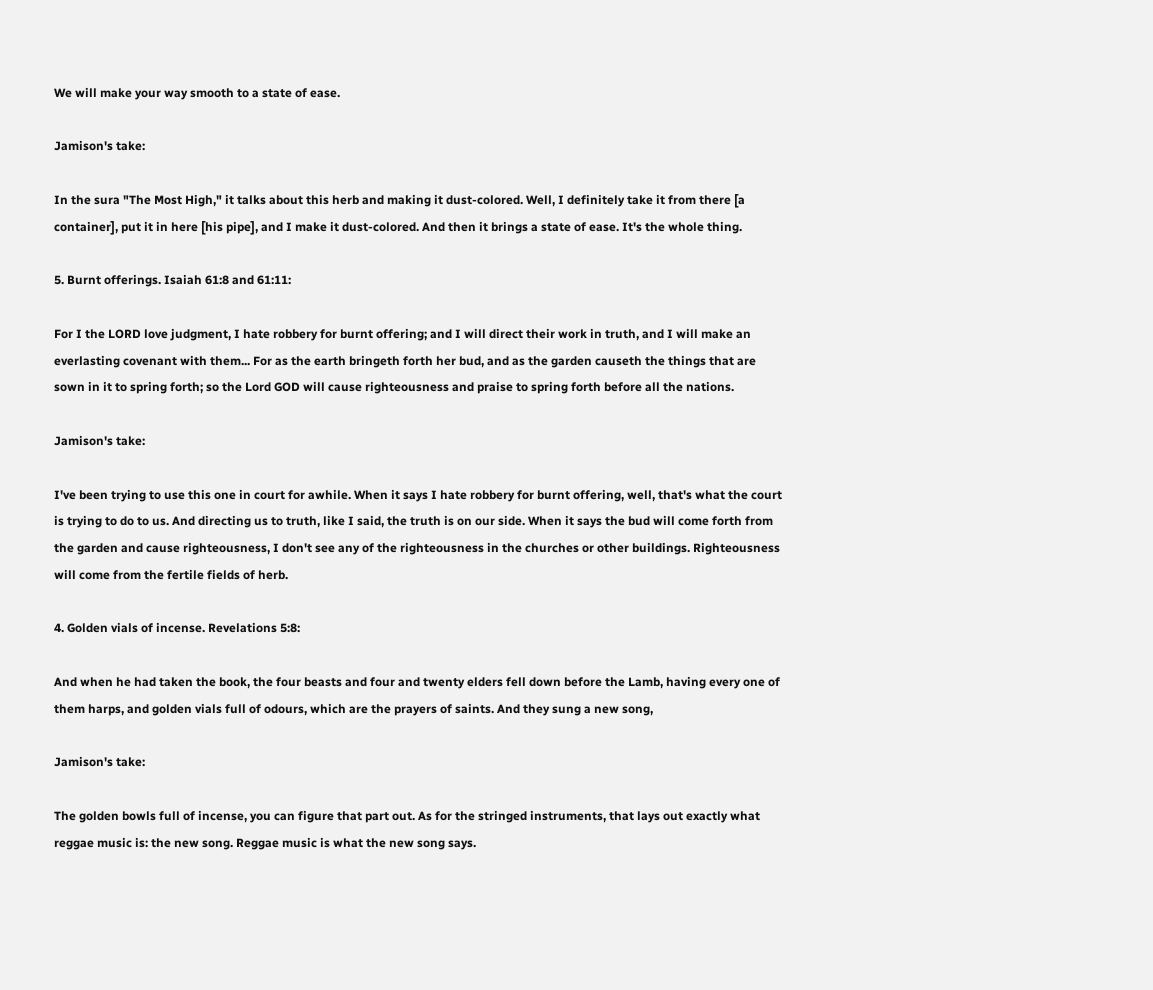We will make your way smooth to a state of ease.

Jamison's take:

In the sura "The Most High," it talks about this herb and making it dust-colored. Well, I definitely take it from there [a container], put it in here [his pipe], and I make it dust-colored. And then it brings a state of ease. It's the whole thing.

5. Burnt offerings. Isaiah 61:8 and 61:11:

For I the LORD love judgment, I hate robbery for burnt offering; and I will direct their work in truth, and I will make an everlasting covenant with them... For as the earth bringeth forth her bud, and as the garden causeth the things that are sown in it to spring forth; so the Lord GOD will cause righteousness and praise to spring forth before all the nations.

Jamison's take:

I've been trying to use this one in court for awhile. When it says I hate robbery for burnt offering, well, that's what the court is trying to do to us. And directing us to truth, like I said, the truth is on our side. When it says the bud will come forth from the garden and cause righteousness, I don't see any of the righteousness in the churches or other buildings. Righteousness will come from the fertile fields of herb.

4. Golden vials of incense. Revelations 5:8:

And when he had taken the book, the four beasts and four and twenty elders fell down before the Lamb, having every one of them harps, and golden vials full of odours, which are the prayers of saints. And they sung a new song,

Jamison's take:

The golden bowls full of incense, you can figure that part out. As for the stringed instruments, that lays out exactly what reggae music is: the new song. Reggae music is what the new song says.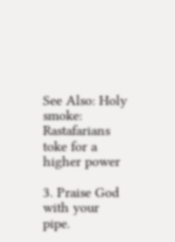See Also: Holy smoke: Rastafarians toke for a higher power

3. Praise God with your pipe.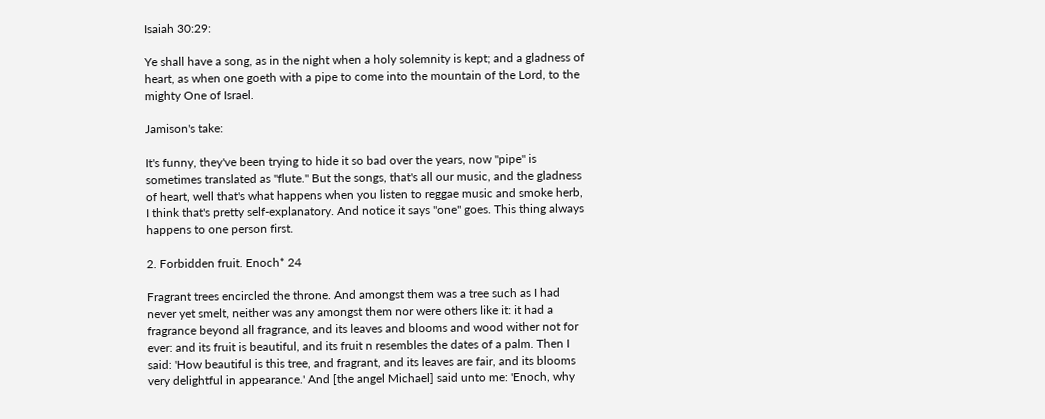Isaiah 30:29:

Ye shall have a song, as in the night when a holy solemnity is kept; and a gladness of heart, as when one goeth with a pipe to come into the mountain of the Lord, to the mighty One of Israel.

Jamison's take:

It's funny, they've been trying to hide it so bad over the years, now "pipe" is sometimes translated as "flute." But the songs, that's all our music, and the gladness of heart, well that's what happens when you listen to reggae music and smoke herb, I think that's pretty self-explanatory. And notice it says "one" goes. This thing always happens to one person first.

2. Forbidden fruit. Enoch* 24

Fragrant trees encircled the throne. And amongst them was a tree such as I had never yet smelt, neither was any amongst them nor were others like it: it had a fragrance beyond all fragrance, and its leaves and blooms and wood wither not for ever: and its fruit is beautiful, and its fruit n resembles the dates of a palm. Then I said: 'How beautiful is this tree, and fragrant, and its leaves are fair, and its blooms very delightful in appearance.' And [the angel Michael] said unto me: 'Enoch, why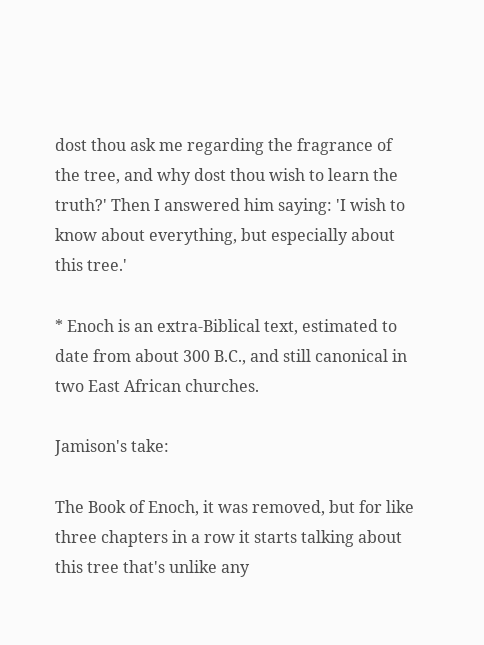dost thou ask me regarding the fragrance of the tree, and why dost thou wish to learn the truth?' Then I answered him saying: 'I wish to know about everything, but especially about this tree.'

* Enoch is an extra-Biblical text, estimated to date from about 300 B.C., and still canonical in two East African churches.

Jamison's take:

The Book of Enoch, it was removed, but for like three chapters in a row it starts talking about this tree that's unlike any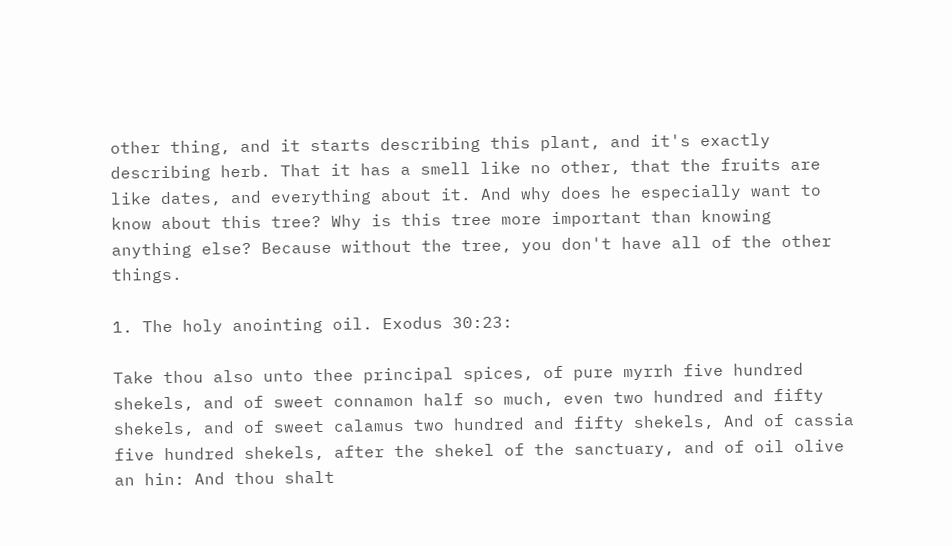other thing, and it starts describing this plant, and it's exactly describing herb. That it has a smell like no other, that the fruits are like dates, and everything about it. And why does he especially want to know about this tree? Why is this tree more important than knowing anything else? Because without the tree, you don't have all of the other things.

1. The holy anointing oil. Exodus 30:23:

Take thou also unto thee principal spices, of pure myrrh five hundred shekels, and of sweet connamon half so much, even two hundred and fifty shekels, and of sweet calamus two hundred and fifty shekels, And of cassia five hundred shekels, after the shekel of the sanctuary, and of oil olive an hin: And thou shalt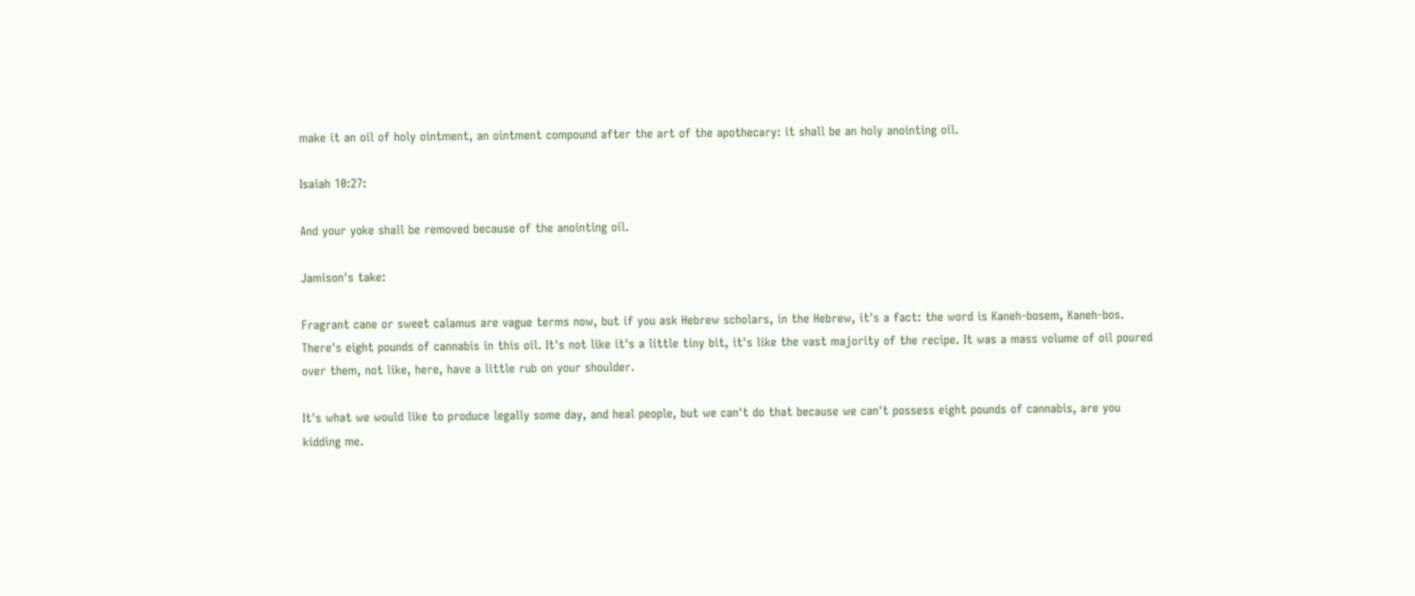make it an oil of holy ointment, an ointment compound after the art of the apothecary: it shall be an holy anointing oil.

Isaiah 10:27:

And your yoke shall be removed because of the anointing oil.

Jamison's take:

Fragrant cane or sweet calamus are vague terms now, but if you ask Hebrew scholars, in the Hebrew, it's a fact: the word is Kaneh-bosem, Kaneh-bos. There's eight pounds of cannabis in this oil. It's not like it's a little tiny bit, it's like the vast majority of the recipe. It was a mass volume of oil poured over them, not like, here, have a little rub on your shoulder.

It's what we would like to produce legally some day, and heal people, but we can't do that because we can't possess eight pounds of cannabis, are you kidding me.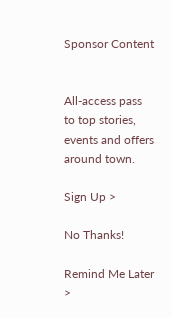Sponsor Content


All-access pass to top stories, events and offers around town.

Sign Up >

No Thanks!

Remind Me Later >